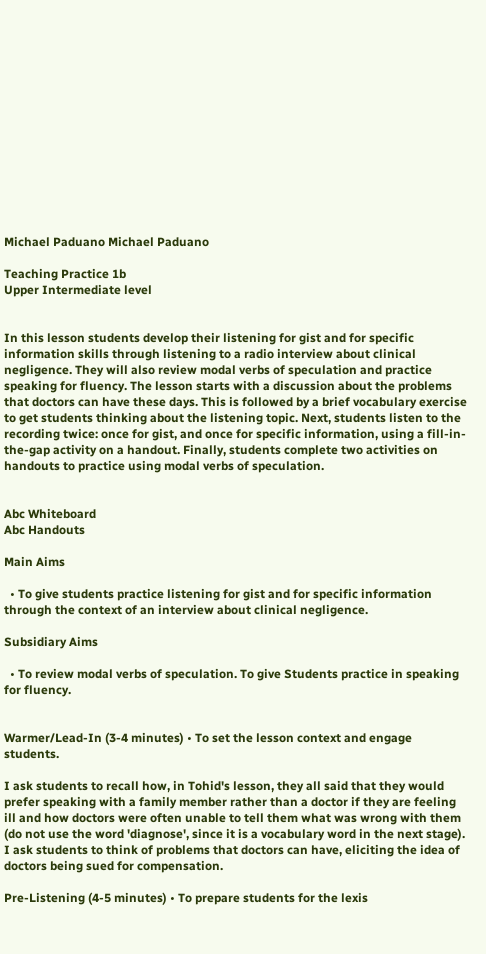Michael Paduano Michael Paduano

Teaching Practice 1b
Upper Intermediate level


In this lesson students develop their listening for gist and for specific information skills through listening to a radio interview about clinical negligence. They will also review modal verbs of speculation and practice speaking for fluency. The lesson starts with a discussion about the problems that doctors can have these days. This is followed by a brief vocabulary exercise to get students thinking about the listening topic. Next, students listen to the recording twice: once for gist, and once for specific information, using a fill-in-the-gap activity on a handout. Finally, students complete two activities on handouts to practice using modal verbs of speculation.


Abc Whiteboard
Abc Handouts

Main Aims

  • To give students practice listening for gist and for specific information through the context of an interview about clinical negligence.

Subsidiary Aims

  • To review modal verbs of speculation. To give Students practice in speaking for fluency.


Warmer/Lead-In (3-4 minutes) • To set the lesson context and engage students.

I ask students to recall how, in Tohid's lesson, they all said that they would prefer speaking with a family member rather than a doctor if they are feeling ill and how doctors were often unable to tell them what was wrong with them (do not use the word 'diagnose', since it is a vocabulary word in the next stage). I ask students to think of problems that doctors can have, eliciting the idea of doctors being sued for compensation.

Pre-Listening (4-5 minutes) • To prepare students for the lexis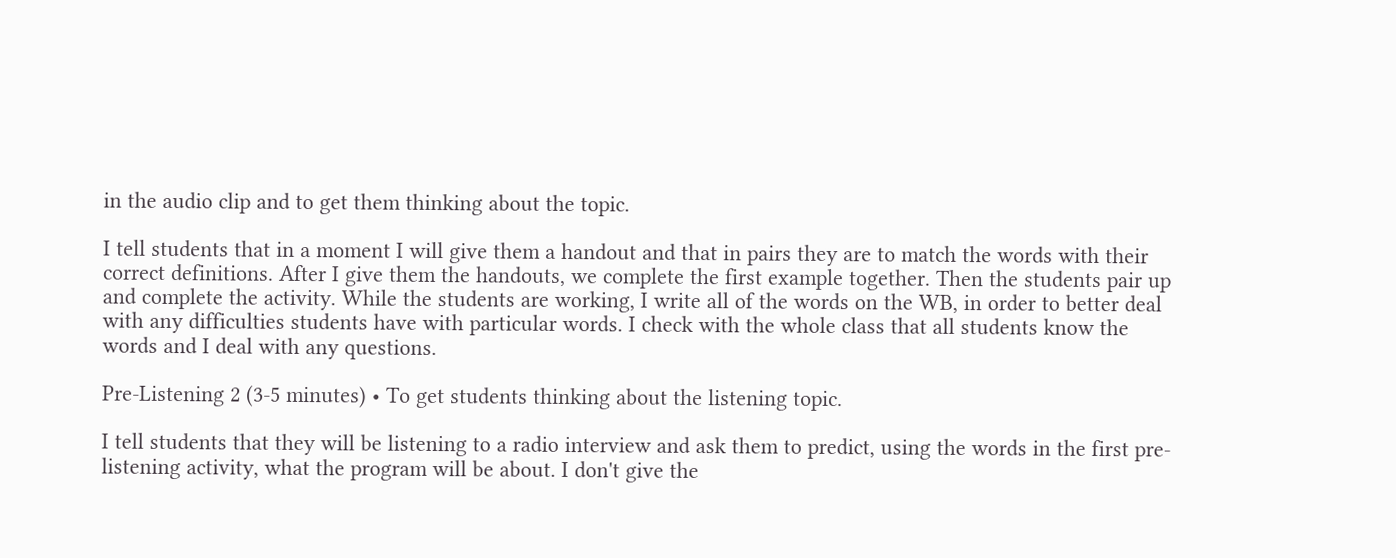in the audio clip and to get them thinking about the topic.

I tell students that in a moment I will give them a handout and that in pairs they are to match the words with their correct definitions. After I give them the handouts, we complete the first example together. Then the students pair up and complete the activity. While the students are working, I write all of the words on the WB, in order to better deal with any difficulties students have with particular words. I check with the whole class that all students know the words and I deal with any questions.

Pre-Listening 2 (3-5 minutes) • To get students thinking about the listening topic.

I tell students that they will be listening to a radio interview and ask them to predict, using the words in the first pre-listening activity, what the program will be about. I don't give the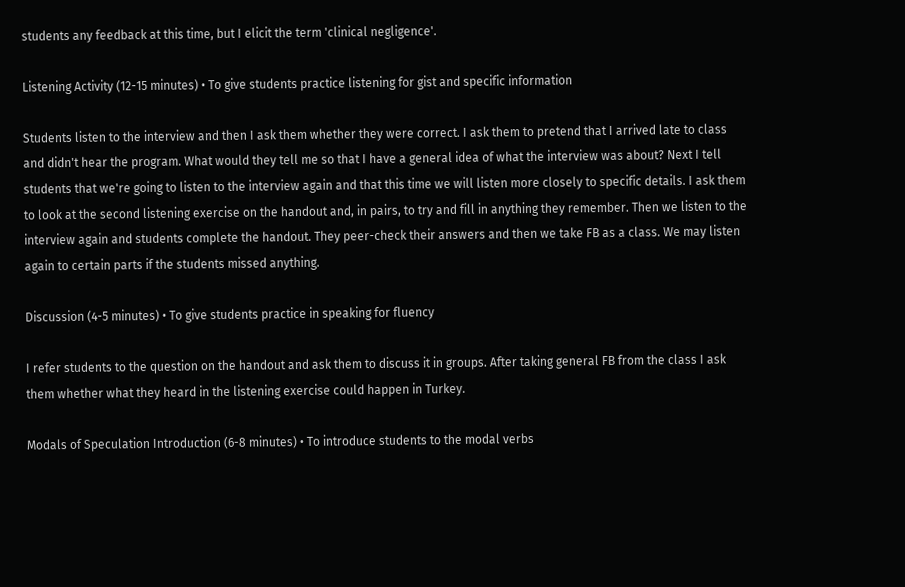students any feedback at this time, but I elicit the term 'clinical negligence'.

Listening Activity (12-15 minutes) • To give students practice listening for gist and specific information

Students listen to the interview and then I ask them whether they were correct. I ask them to pretend that I arrived late to class and didn't hear the program. What would they tell me so that I have a general idea of what the interview was about? Next I tell students that we're going to listen to the interview again and that this time we will listen more closely to specific details. I ask them to look at the second listening exercise on the handout and, in pairs, to try and fill in anything they remember. Then we listen to the interview again and students complete the handout. They peer-check their answers and then we take FB as a class. We may listen again to certain parts if the students missed anything.

Discussion (4-5 minutes) • To give students practice in speaking for fluency

I refer students to the question on the handout and ask them to discuss it in groups. After taking general FB from the class I ask them whether what they heard in the listening exercise could happen in Turkey.

Modals of Speculation Introduction (6-8 minutes) • To introduce students to the modal verbs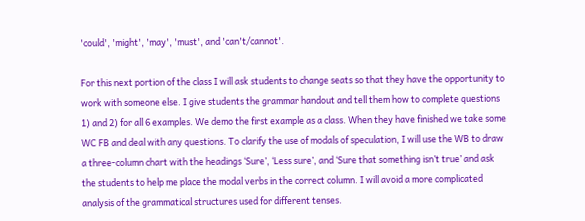'could', 'might', 'may', 'must', and 'can't/cannot'.

For this next portion of the class I will ask students to change seats so that they have the opportunity to work with someone else. I give students the grammar handout and tell them how to complete questions 1) and 2) for all 6 examples. We demo the first example as a class. When they have finished we take some WC FB and deal with any questions. To clarify the use of modals of speculation, I will use the WB to draw a three-column chart with the headings ‘Sure’, ‘Less sure’, and ‘Sure that something isn’t true’ and ask the students to help me place the modal verbs in the correct column. I will avoid a more complicated analysis of the grammatical structures used for different tenses.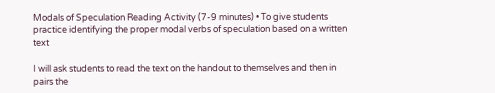Modals of Speculation Reading Activity (7-9 minutes) • To give students practice identifying the proper modal verbs of speculation based on a written text

I will ask students to read the text on the handout to themselves and then in pairs the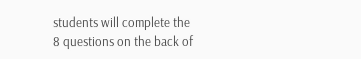students will complete the 8 questions on the back of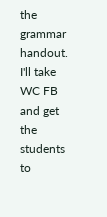the grammar handout. I'll take WC FB and get the students to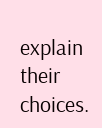explain their choices.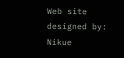Web site designed by: Nikue